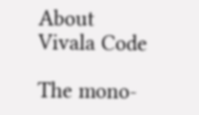About Vivala Code

The mono-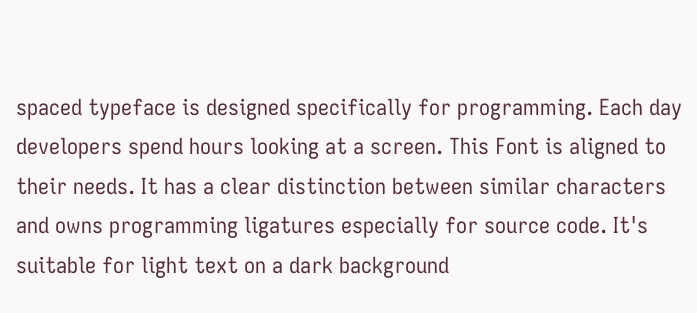spaced typeface is designed specifically for programming. Each day developers spend hours looking at a screen. This Font is aligned to their needs. It has a clear distinction between similar characters and owns programming ligatures especially for source code. It's suitable for light text on a dark background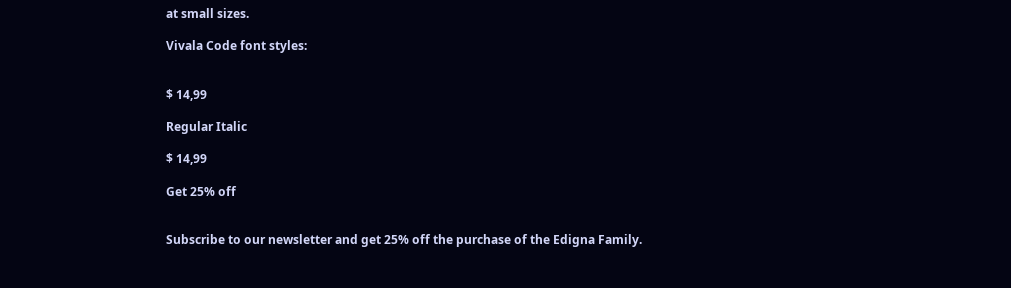at small sizes.

Vivala Code font styles:


$ 14,99

Regular Italic

$ 14,99

Get 25% off


Subscribe to our newsletter and get 25% off the purchase of the Edigna Family.